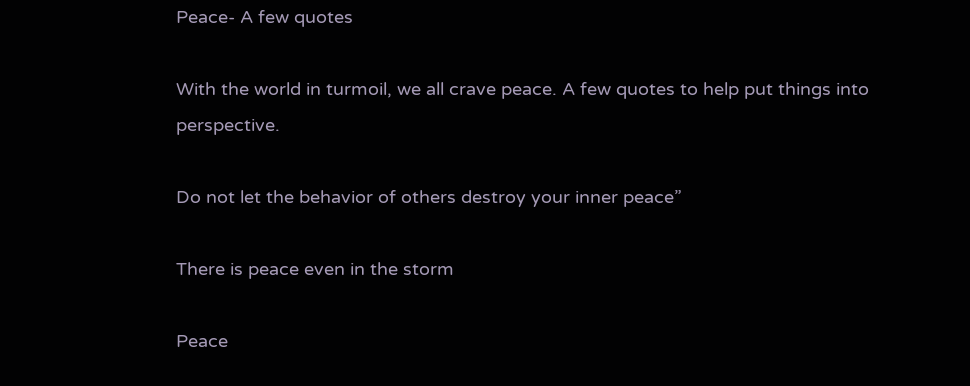Peace- A few quotes

With the world in turmoil, we all crave peace. A few quotes to help put things into perspective.

Do not let the behavior of others destroy your inner peace”

There is peace even in the storm

Peace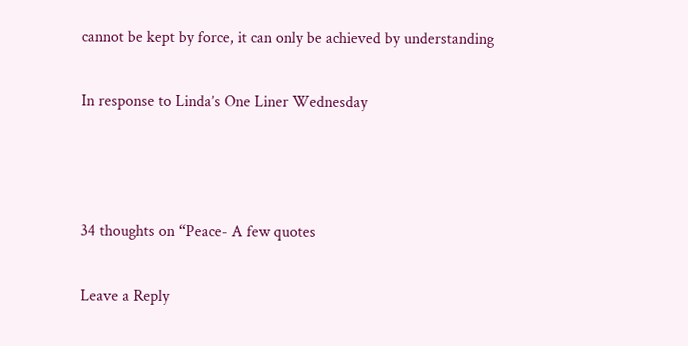cannot be kept by force, it can only be achieved by understanding

In response to Linda’s One Liner Wednesday



34 thoughts on “Peace- A few quotes

Leave a Reply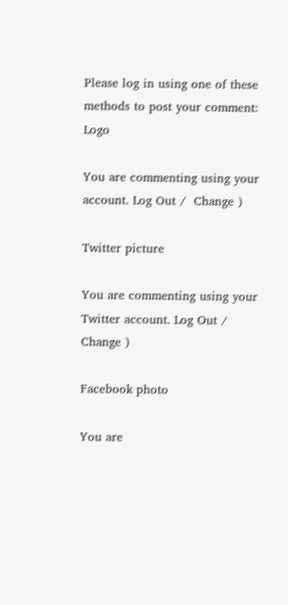Please log in using one of these methods to post your comment: Logo

You are commenting using your account. Log Out /  Change )

Twitter picture

You are commenting using your Twitter account. Log Out /  Change )

Facebook photo

You are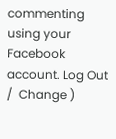commenting using your Facebook account. Log Out /  Change )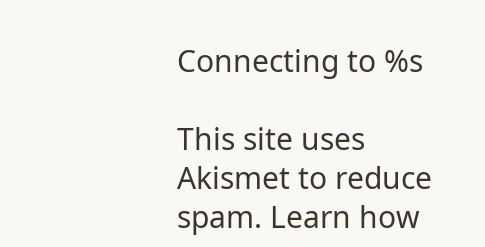Connecting to %s

This site uses Akismet to reduce spam. Learn how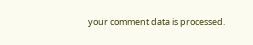your comment data is processed.